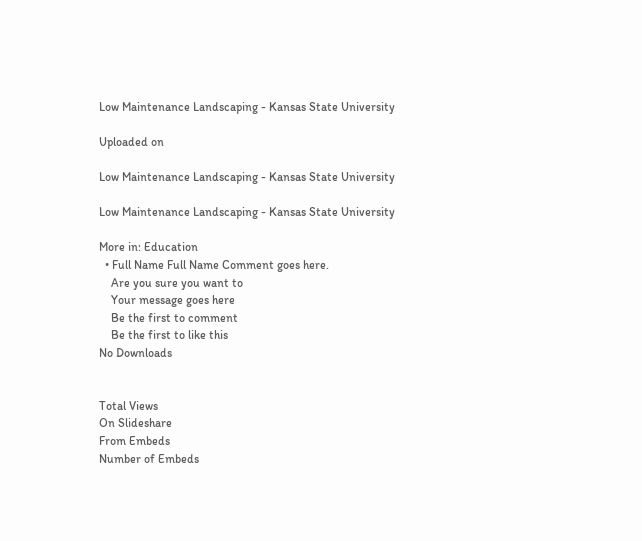Low Maintenance Landscaping - Kansas State University

Uploaded on

Low Maintenance Landscaping - Kansas State University

Low Maintenance Landscaping - Kansas State University

More in: Education
  • Full Name Full Name Comment goes here.
    Are you sure you want to
    Your message goes here
    Be the first to comment
    Be the first to like this
No Downloads


Total Views
On Slideshare
From Embeds
Number of Embeds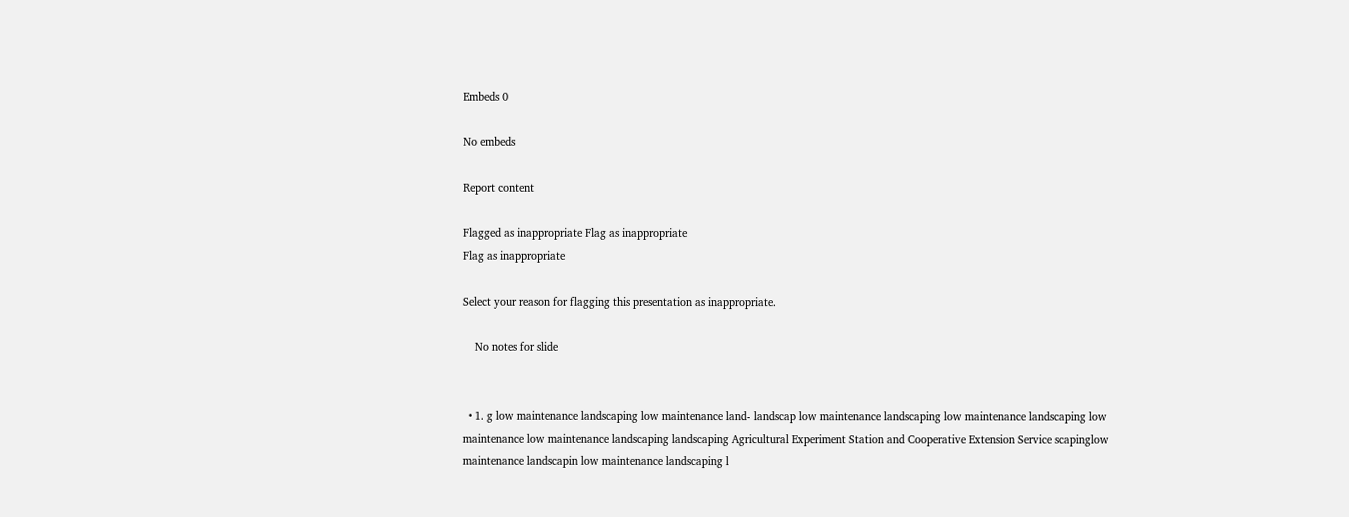Embeds 0

No embeds

Report content

Flagged as inappropriate Flag as inappropriate
Flag as inappropriate

Select your reason for flagging this presentation as inappropriate.

    No notes for slide


  • 1. g low maintenance landscaping low maintenance land- landscap low maintenance landscaping low maintenance landscaping low maintenance low maintenance landscaping landscaping Agricultural Experiment Station and Cooperative Extension Service scapinglow maintenance landscapin low maintenance landscaping l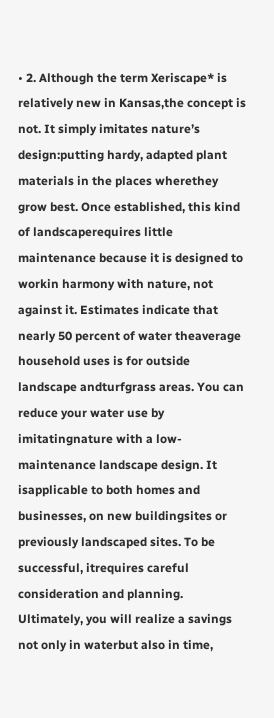• 2. Although the term Xeriscape* is relatively new in Kansas,the concept is not. It simply imitates nature’s design:putting hardy, adapted plant materials in the places wherethey grow best. Once established, this kind of landscaperequires little maintenance because it is designed to workin harmony with nature, not against it. Estimates indicate that nearly 50 percent of water theaverage household uses is for outside landscape andturfgrass areas. You can reduce your water use by imitatingnature with a low-maintenance landscape design. It isapplicable to both homes and businesses, on new buildingsites or previously landscaped sites. To be successful, itrequires careful consideration and planning. Ultimately, you will realize a savings not only in waterbut also in time,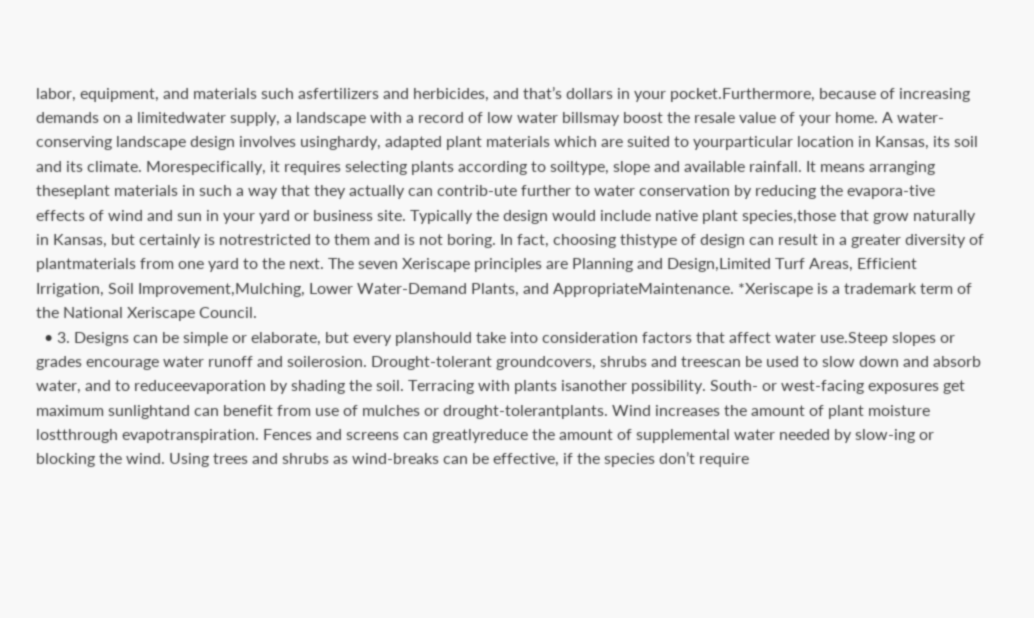labor, equipment, and materials such asfertilizers and herbicides, and that’s dollars in your pocket.Furthermore, because of increasing demands on a limitedwater supply, a landscape with a record of low water billsmay boost the resale value of your home. A water-conserving landscape design involves usinghardy, adapted plant materials which are suited to yourparticular location in Kansas, its soil and its climate. Morespecifically, it requires selecting plants according to soiltype, slope and available rainfall. It means arranging theseplant materials in such a way that they actually can contrib-ute further to water conservation by reducing the evapora-tive effects of wind and sun in your yard or business site. Typically the design would include native plant species,those that grow naturally in Kansas, but certainly is notrestricted to them and is not boring. In fact, choosing thistype of design can result in a greater diversity of plantmaterials from one yard to the next. The seven Xeriscape principles are Planning and Design,Limited Turf Areas, Efficient Irrigation, Soil Improvement,Mulching, Lower Water-Demand Plants, and AppropriateMaintenance. *Xeriscape is a trademark term of the National Xeriscape Council.
  • 3. Designs can be simple or elaborate, but every planshould take into consideration factors that affect water use.Steep slopes or grades encourage water runoff and soilerosion. Drought-tolerant groundcovers, shrubs and treescan be used to slow down and absorb water, and to reduceevaporation by shading the soil. Terracing with plants isanother possibility. South- or west-facing exposures get maximum sunlightand can benefit from use of mulches or drought-tolerantplants. Wind increases the amount of plant moisture lostthrough evapotranspiration. Fences and screens can greatlyreduce the amount of supplemental water needed by slow-ing or blocking the wind. Using trees and shrubs as wind-breaks can be effective, if the species don’t require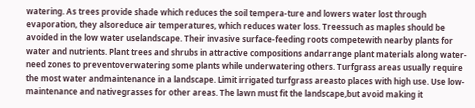watering. As trees provide shade which reduces the soil tempera-ture and lowers water lost through evaporation, they alsoreduce air temperatures, which reduces water loss. Treessuch as maples should be avoided in the low water uselandscape. Their invasive surface-feeding roots competewith nearby plants for water and nutrients. Plant trees and shrubs in attractive compositions andarrange plant materials along water-need zones to preventoverwatering some plants while underwatering others. Turfgrass areas usually require the most water andmaintenance in a landscape. Limit irrigated turfgrass areasto places with high use. Use low-maintenance and nativegrasses for other areas. The lawn must fit the landscape,but avoid making it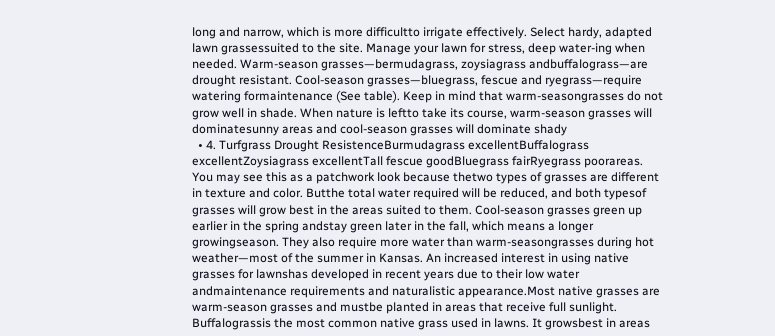long and narrow, which is more difficultto irrigate effectively. Select hardy, adapted lawn grassessuited to the site. Manage your lawn for stress, deep water-ing when needed. Warm-season grasses—bermudagrass, zoysiagrass andbuffalograss—are drought resistant. Cool-season grasses—bluegrass, fescue and ryegrass—require watering formaintenance (See table). Keep in mind that warm-seasongrasses do not grow well in shade. When nature is leftto take its course, warm-season grasses will dominatesunny areas and cool-season grasses will dominate shady
  • 4. Turfgrass Drought ResistenceBurmudagrass excellentBuffalograss excellentZoysiagrass excellentTall fescue goodBluegrass fairRyegrass poorareas. You may see this as a patchwork look because thetwo types of grasses are different in texture and color. Butthe total water required will be reduced, and both typesof grasses will grow best in the areas suited to them. Cool-season grasses green up earlier in the spring andstay green later in the fall, which means a longer growingseason. They also require more water than warm-seasongrasses during hot weather—most of the summer in Kansas. An increased interest in using native grasses for lawnshas developed in recent years due to their low water andmaintenance requirements and naturalistic appearance.Most native grasses are warm-season grasses and mustbe planted in areas that receive full sunlight. Buffalograssis the most common native grass used in lawns. It growsbest in areas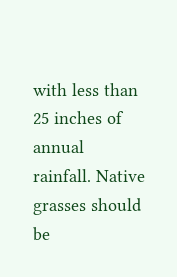with less than 25 inches of annual rainfall. Native grasses should be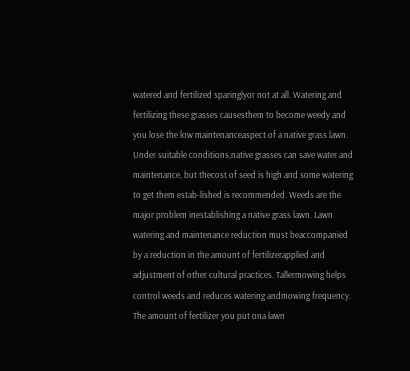watered and fertilized sparinglyor not at all. Watering and fertilizing these grasses causesthem to become weedy and you lose the low maintenanceaspect of a native grass lawn. Under suitable conditions,native grasses can save water and maintenance, but thecost of seed is high and some watering to get them estab-lished is recommended. Weeds are the major problem inestablishing a native grass lawn. Lawn watering and maintenance reduction must beaccompanied by a reduction in the amount of fertilizerapplied and adjustment of other cultural practices. Tallermowing helps control weeds and reduces watering andmowing frequency. The amount of fertilizer you put ona lawn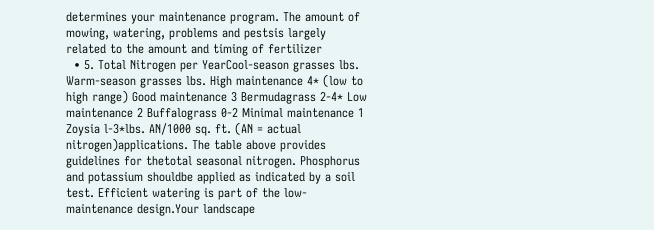determines your maintenance program. The amount of mowing, watering, problems and pestsis largely related to the amount and timing of fertilizer
  • 5. Total Nitrogen per YearCool-season grasses lbs. Warm-season grasses lbs. High maintenance 4* (low to high range) Good maintenance 3 Bermudagrass 2-4* Low maintenance 2 Buffalograss 0-2 Minimal maintenance 1 Zoysia l-3*lbs. AN/1000 sq. ft. (AN = actual nitrogen)applications. The table above provides guidelines for thetotal seasonal nitrogen. Phosphorus and potassium shouldbe applied as indicated by a soil test. Efficient watering is part of the low-maintenance design.Your landscape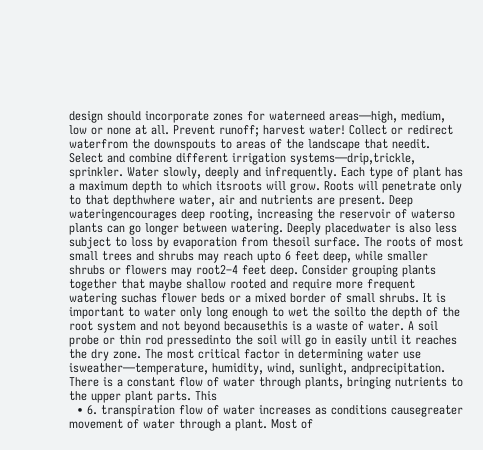design should incorporate zones for waterneed areas—high, medium, low or none at all. Prevent runoff; harvest water! Collect or redirect waterfrom the downspouts to areas of the landscape that needit. Select and combine different irrigation systems—drip,trickle, sprinkler. Water slowly, deeply and infrequently. Each type of plant has a maximum depth to which itsroots will grow. Roots will penetrate only to that depthwhere water, air and nutrients are present. Deep wateringencourages deep rooting, increasing the reservoir of waterso plants can go longer between watering. Deeply placedwater is also less subject to loss by evaporation from thesoil surface. The roots of most small trees and shrubs may reach upto 6 feet deep, while smaller shrubs or flowers may root2–4 feet deep. Consider grouping plants together that maybe shallow rooted and require more frequent watering suchas flower beds or a mixed border of small shrubs. It is important to water only long enough to wet the soilto the depth of the root system and not beyond becausethis is a waste of water. A soil probe or thin rod pressedinto the soil will go in easily until it reaches the dry zone. The most critical factor in determining water use isweather—temperature, humidity, wind, sunlight, andprecipitation. There is a constant flow of water through plants, bringing nutrients to the upper plant parts. This
  • 6. transpiration flow of water increases as conditions causegreater movement of water through a plant. Most of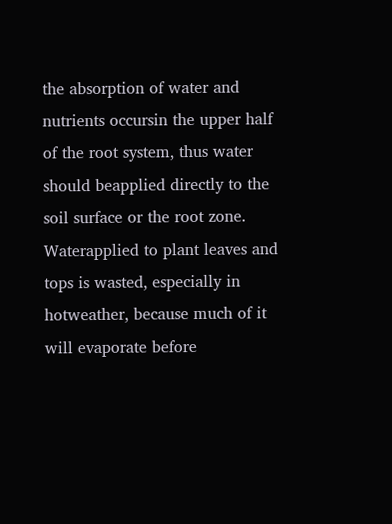the absorption of water and nutrients occursin the upper half of the root system, thus water should beapplied directly to the soil surface or the root zone. Waterapplied to plant leaves and tops is wasted, especially in hotweather, because much of it will evaporate before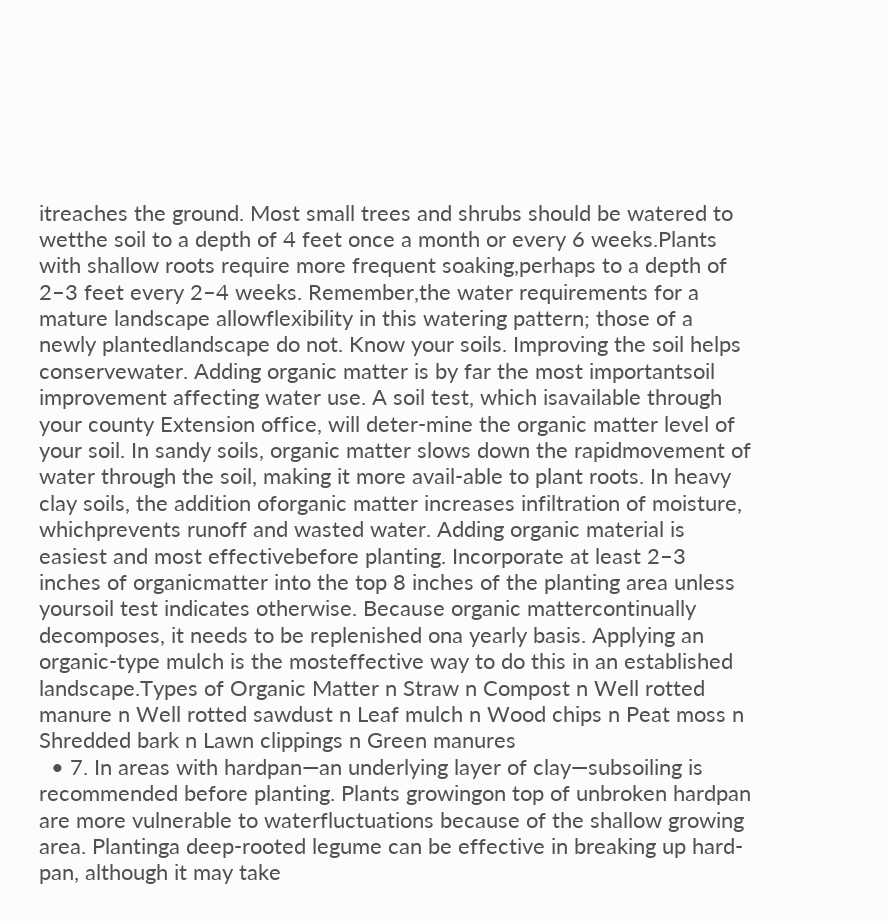itreaches the ground. Most small trees and shrubs should be watered to wetthe soil to a depth of 4 feet once a month or every 6 weeks.Plants with shallow roots require more frequent soaking,perhaps to a depth of 2–3 feet every 2–4 weeks. Remember,the water requirements for a mature landscape allowflexibility in this watering pattern; those of a newly plantedlandscape do not. Know your soils. Improving the soil helps conservewater. Adding organic matter is by far the most importantsoil improvement affecting water use. A soil test, which isavailable through your county Extension office, will deter-mine the organic matter level of your soil. In sandy soils, organic matter slows down the rapidmovement of water through the soil, making it more avail-able to plant roots. In heavy clay soils, the addition oforganic matter increases infiltration of moisture, whichprevents runoff and wasted water. Adding organic material is easiest and most effectivebefore planting. Incorporate at least 2–3 inches of organicmatter into the top 8 inches of the planting area unless yoursoil test indicates otherwise. Because organic mattercontinually decomposes, it needs to be replenished ona yearly basis. Applying an organic-type mulch is the mosteffective way to do this in an established landscape.Types of Organic Matter n Straw n Compost n Well rotted manure n Well rotted sawdust n Leaf mulch n Wood chips n Peat moss n Shredded bark n Lawn clippings n Green manures
  • 7. In areas with hardpan—an underlying layer of clay—subsoiling is recommended before planting. Plants growingon top of unbroken hardpan are more vulnerable to waterfluctuations because of the shallow growing area. Plantinga deep-rooted legume can be effective in breaking up hard-pan, although it may take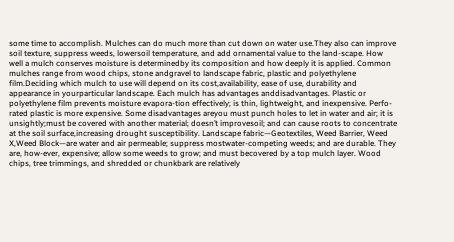some time to accomplish. Mulches can do much more than cut down on water use.They also can improve soil texture, suppress weeds, lowersoil temperature, and add ornamental value to the land-scape. How well a mulch conserves moisture is determinedby its composition and how deeply it is applied. Common mulches range from wood chips, stone andgravel to landscape fabric, plastic and polyethylene film.Deciding which mulch to use will depend on its cost,availability, ease of use, durability and appearance in yourparticular landscape. Each mulch has advantages anddisadvantages. Plastic or polyethylene film prevents moisture evapora-tion effectively; is thin, lightweight, and inexpensive. Perfo-rated plastic is more expensive. Some disadvantages areyou must punch holes to let in water and air; it is unsightly;must be covered with another material; doesn’t improvesoil; and can cause roots to concentrate at the soil surface,increasing drought susceptibility. Landscape fabric—Geotextiles, Weed Barrier, Weed X,Weed Block—are water and air permeable; suppress mostwater-competing weeds; and are durable. They are, how-ever, expensive; allow some weeds to grow; and must becovered by a top mulch layer. Wood chips, tree trimmings, and shredded or chunkbark are relatively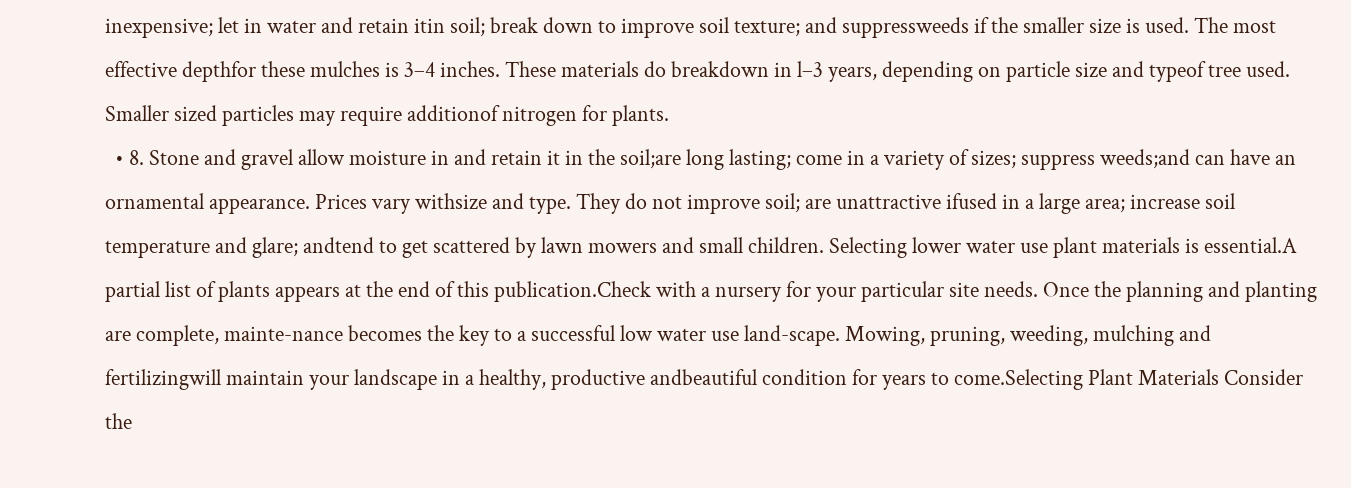inexpensive; let in water and retain itin soil; break down to improve soil texture; and suppressweeds if the smaller size is used. The most effective depthfor these mulches is 3–4 inches. These materials do breakdown in l–3 years, depending on particle size and typeof tree used. Smaller sized particles may require additionof nitrogen for plants.
  • 8. Stone and gravel allow moisture in and retain it in the soil;are long lasting; come in a variety of sizes; suppress weeds;and can have an ornamental appearance. Prices vary withsize and type. They do not improve soil; are unattractive ifused in a large area; increase soil temperature and glare; andtend to get scattered by lawn mowers and small children. Selecting lower water use plant materials is essential.A partial list of plants appears at the end of this publication.Check with a nursery for your particular site needs. Once the planning and planting are complete, mainte-nance becomes the key to a successful low water use land-scape. Mowing, pruning, weeding, mulching and fertilizingwill maintain your landscape in a healthy, productive andbeautiful condition for years to come.Selecting Plant Materials Consider the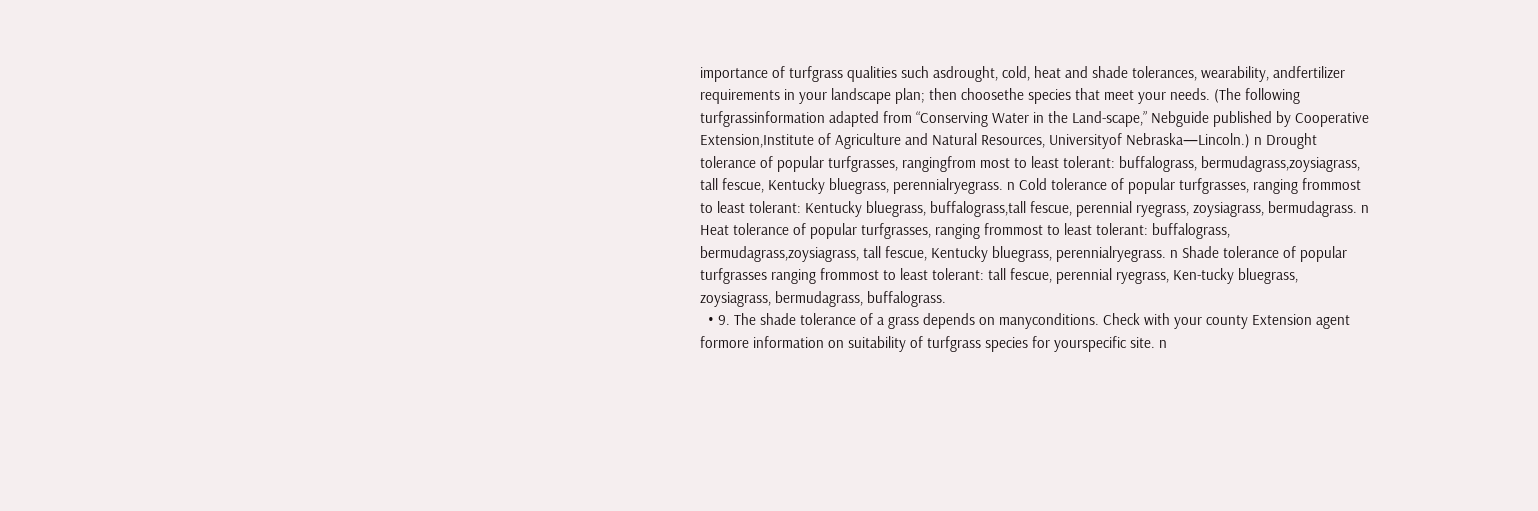importance of turfgrass qualities such asdrought, cold, heat and shade tolerances, wearability, andfertilizer requirements in your landscape plan; then choosethe species that meet your needs. (The following turfgrassinformation adapted from “Conserving Water in the Land-scape,” Nebguide published by Cooperative Extension,Institute of Agriculture and Natural Resources, Universityof Nebraska—Lincoln.) n Drought tolerance of popular turfgrasses, rangingfrom most to least tolerant: buffalograss, bermudagrass,zoysiagrass, tall fescue, Kentucky bluegrass, perennialryegrass. n Cold tolerance of popular turfgrasses, ranging frommost to least tolerant: Kentucky bluegrass, buffalograss,tall fescue, perennial ryegrass, zoysiagrass, bermudagrass. n Heat tolerance of popular turfgrasses, ranging frommost to least tolerant: buffalograss, bermudagrass,zoysiagrass, tall fescue, Kentucky bluegrass, perennialryegrass. n Shade tolerance of popular turfgrasses ranging frommost to least tolerant: tall fescue, perennial ryegrass, Ken-tucky bluegrass, zoysiagrass, bermudagrass, buffalograss.
  • 9. The shade tolerance of a grass depends on manyconditions. Check with your county Extension agent formore information on suitability of turfgrass species for yourspecific site. n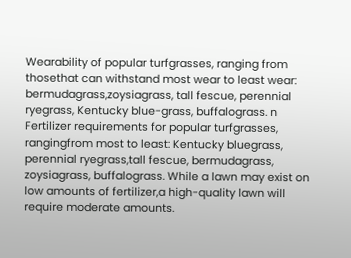Wearability of popular turfgrasses, ranging from thosethat can withstand most wear to least wear: bermudagrass,zoysiagrass, tall fescue, perennial ryegrass, Kentucky blue-grass, buffalograss. n Fertilizer requirements for popular turfgrasses, rangingfrom most to least: Kentucky bluegrass, perennial ryegrass,tall fescue, bermudagrass, zoysiagrass, buffalograss. While a lawn may exist on low amounts of fertilizer,a high-quality lawn will require moderate amounts.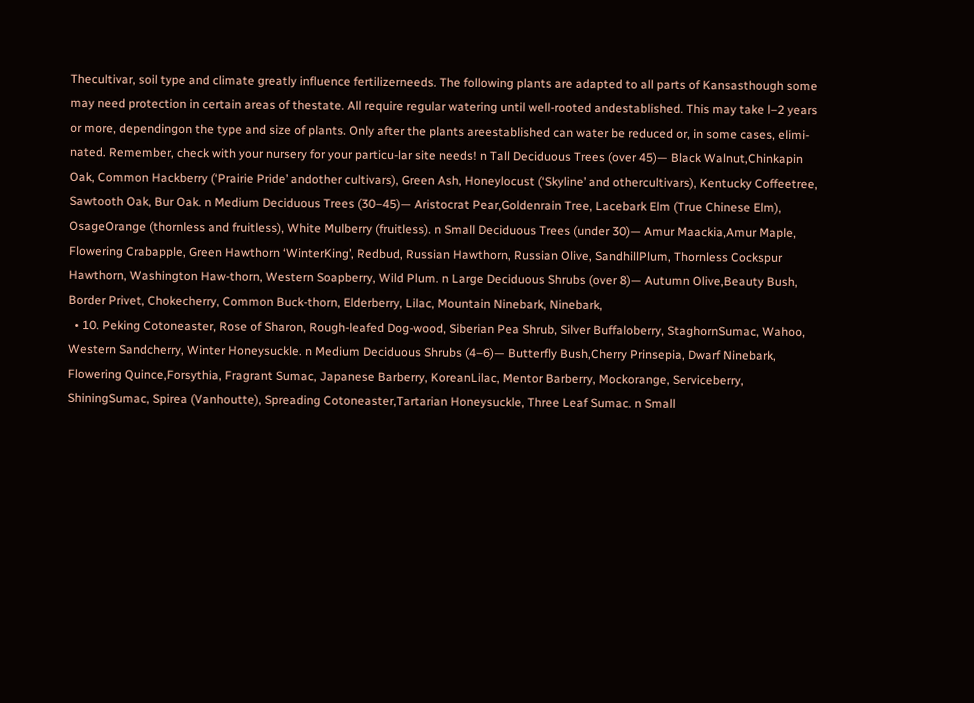Thecultivar, soil type and climate greatly influence fertilizerneeds. The following plants are adapted to all parts of Kansasthough some may need protection in certain areas of thestate. All require regular watering until well-rooted andestablished. This may take l–2 years or more, dependingon the type and size of plants. Only after the plants areestablished can water be reduced or, in some cases, elimi-nated. Remember, check with your nursery for your particu-lar site needs! n Tall Deciduous Trees (over 45)— Black Walnut,Chinkapin Oak, Common Hackberry (‘Prairie Pride’ andother cultivars), Green Ash, Honeylocust (‘Skyline’ and othercultivars), Kentucky Coffeetree, Sawtooth Oak, Bur Oak. n Medium Deciduous Trees (30–45)— Aristocrat Pear,Goldenrain Tree, Lacebark Elm (True Chinese Elm), OsageOrange (thornless and fruitless), White Mulberry (fruitless). n Small Deciduous Trees (under 30)— Amur Maackia,Amur Maple, Flowering Crabapple, Green Hawthorn ‘WinterKing’, Redbud, Russian Hawthorn, Russian Olive, SandhillPlum, Thornless Cockspur Hawthorn, Washington Haw-thorn, Western Soapberry, Wild Plum. n Large Deciduous Shrubs (over 8)— Autumn Olive,Beauty Bush, Border Privet, Chokecherry, Common Buck-thorn, Elderberry, Lilac, Mountain Ninebark, Ninebark,
  • 10. Peking Cotoneaster, Rose of Sharon, Rough-leafed Dog-wood, Siberian Pea Shrub, Silver Buffaloberry, StaghornSumac, Wahoo, Western Sandcherry, Winter Honeysuckle. n Medium Deciduous Shrubs (4–6)— Butterfly Bush,Cherry Prinsepia, Dwarf Ninebark, Flowering Quince,Forsythia, Fragrant Sumac, Japanese Barberry, KoreanLilac, Mentor Barberry, Mockorange, Serviceberry, ShiningSumac, Spirea (Vanhoutte), Spreading Cotoneaster,Tartarian Honeysuckle, Three Leaf Sumac. n Small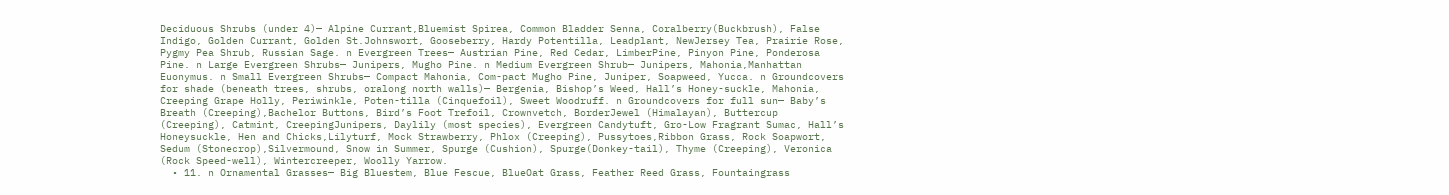Deciduous Shrubs (under 4)— Alpine Currant,Bluemist Spirea, Common Bladder Senna, Coralberry(Buckbrush), False Indigo, Golden Currant, Golden St.Johnswort, Gooseberry, Hardy Potentilla, Leadplant, NewJersey Tea, Prairie Rose, Pygmy Pea Shrub, Russian Sage. n Evergreen Trees— Austrian Pine, Red Cedar, LimberPine, Pinyon Pine, Ponderosa Pine. n Large Evergreen Shrubs— Junipers, Mugho Pine. n Medium Evergreen Shrub— Junipers, Mahonia,Manhattan Euonymus. n Small Evergreen Shrubs— Compact Mahonia, Com-pact Mugho Pine, Juniper, Soapweed, Yucca. n Groundcovers for shade (beneath trees, shrubs, oralong north walls)— Bergenia, Bishop’s Weed, Hall’s Honey-suckle, Mahonia, Creeping Grape Holly, Periwinkle, Poten-tilla (Cinquefoil), Sweet Woodruff. n Groundcovers for full sun— Baby’s Breath (Creeping),Bachelor Buttons, Bird’s Foot Trefoil, Crownvetch, BorderJewel (Himalayan), Buttercup (Creeping), Catmint, CreepingJunipers, Daylily (most species), Evergreen Candytuft, Gro-Low Fragrant Sumac, Hall’s Honeysuckle, Hen and Chicks,Lilyturf, Mock Strawberry, Phlox (Creeping), Pussytoes,Ribbon Grass, Rock Soapwort, Sedum (Stonecrop),Silvermound, Snow in Summer, Spurge (Cushion), Spurge(Donkey-tail), Thyme (Creeping), Veronica (Rock Speed-well), Wintercreeper, Woolly Yarrow.
  • 11. n Ornamental Grasses— Big Bluestem, Blue Fescue, BlueOat Grass, Feather Reed Grass, Fountaingrass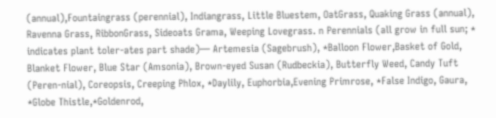(annual),Fountaingrass (perennial), Indiangrass, Little Bluestem, OatGrass, Quaking Grass (annual), Ravenna Grass, RibbonGrass, Sideoats Grama, Weeping Lovegrass. n Perennials (all grow in full sun; * indicates plant toler-ates part shade)— Artemesia (Sagebrush), *Balloon Flower,Basket of Gold, Blanket Flower, Blue Star (Amsonia), Brown-eyed Susan (Rudbeckia), Butterfly Weed, Candy Tuft (Peren-nial), Coreopsis, Creeping Phlox, *Daylily, Euphorbia,Evening Primrose, *False Indigo, Gaura, *Globe Thistle,*Goldenrod,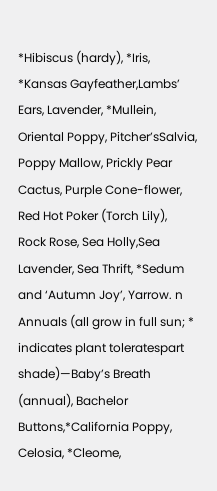*Hibiscus (hardy), *Iris, *Kansas Gayfeather,Lambs’ Ears, Lavender, *Mullein, Oriental Poppy, Pitcher’sSalvia, Poppy Mallow, Prickly Pear Cactus, Purple Cone-flower, Red Hot Poker (Torch Lily), Rock Rose, Sea Holly,Sea Lavender, Sea Thrift, *Sedum and ‘Autumn Joy’, Yarrow. n Annuals (all grow in full sun; * indicates plant toleratespart shade)—Baby’s Breath (annual), Bachelor Buttons,*California Poppy, Celosia, *Cleome,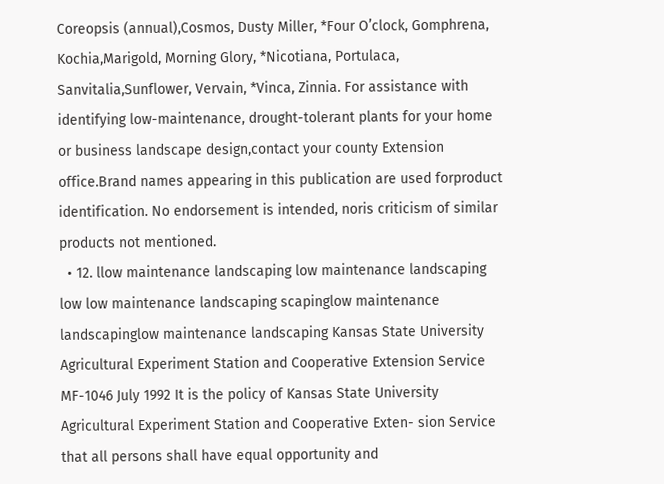Coreopsis (annual),Cosmos, Dusty Miller, *Four O’clock, Gomphrena, Kochia,Marigold, Morning Glory, *Nicotiana, Portulaca, Sanvitalia,Sunflower, Vervain, *Vinca, Zinnia. For assistance with identifying low-maintenance, drought-tolerant plants for your home or business landscape design,contact your county Extension office.Brand names appearing in this publication are used forproduct identification. No endorsement is intended, noris criticism of similar products not mentioned.
  • 12. llow maintenance landscaping low maintenance landscaping low low maintenance landscaping scapinglow maintenance landscapinglow maintenance landscaping Kansas State University Agricultural Experiment Station and Cooperative Extension Service MF-1046 July 1992 It is the policy of Kansas State University Agricultural Experiment Station and Cooperative Exten- sion Service that all persons shall have equal opportunity and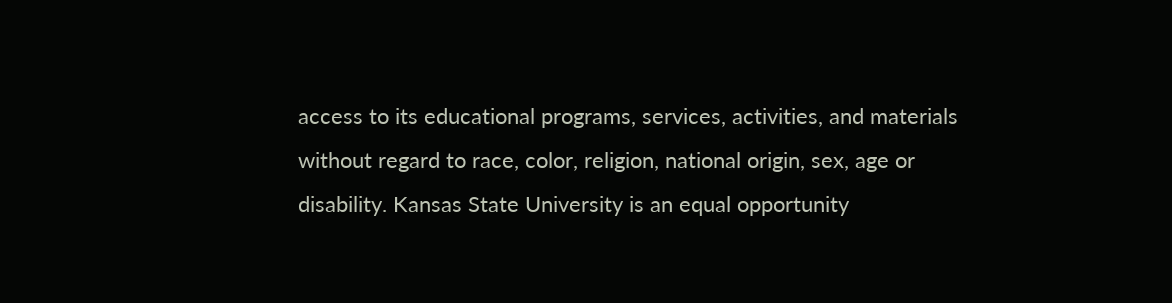access to its educational programs, services, activities, and materials without regard to race, color, religion, national origin, sex, age or disability. Kansas State University is an equal opportunity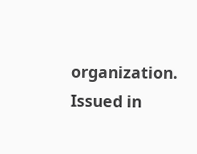organization. Issued in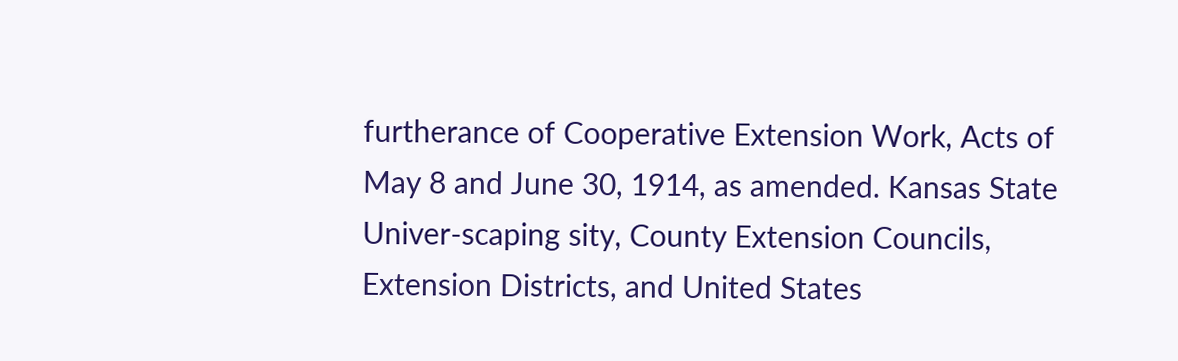furtherance of Cooperative Extension Work, Acts of May 8 and June 30, 1914, as amended. Kansas State Univer-scaping sity, County Extension Councils, Extension Districts, and United States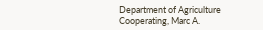Department of Agriculture Cooperating, Marc A.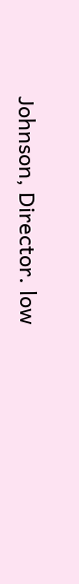Johnson, Director. low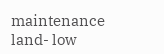maintenance land- low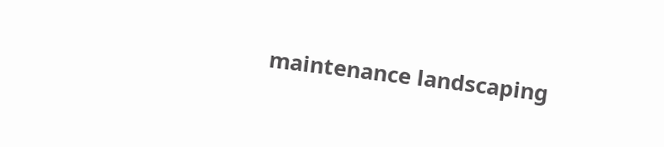maintenance landscaping